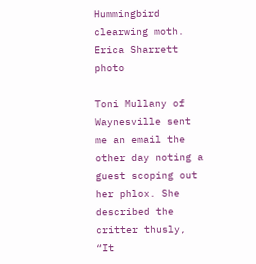Hummingbird clearwing moth. Erica Sharrett photo

Toni Mullany of Waynesville sent me an email the other day noting a guest scoping out her phlox. She described the critter thusly, “It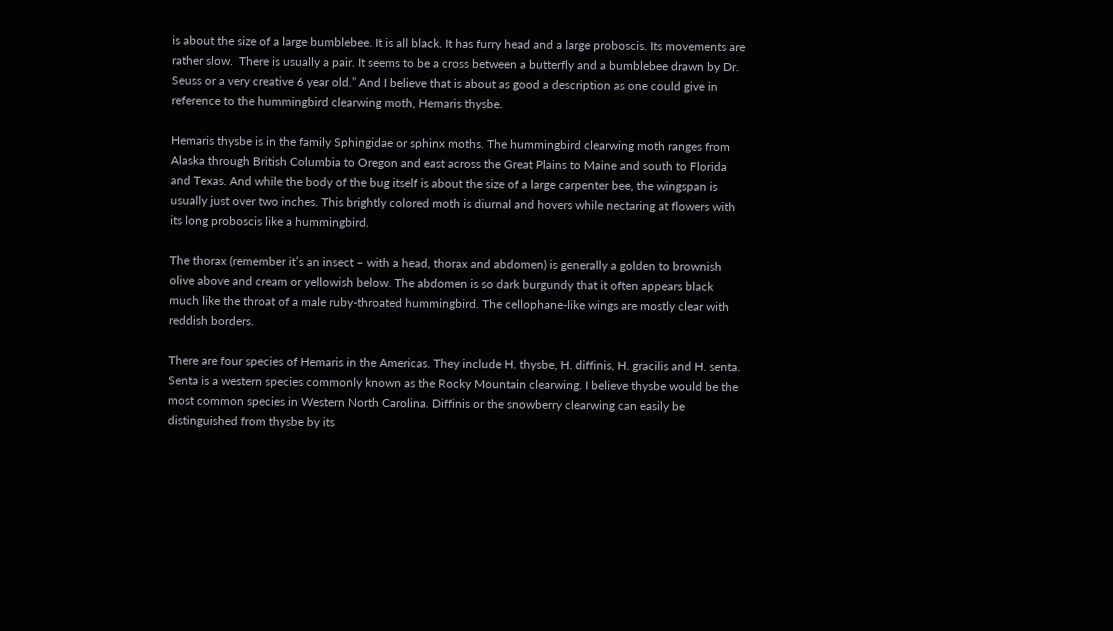is about the size of a large bumblebee. It is all black. It has furry head and a large proboscis. Its movements are rather slow.  There is usually a pair. It seems to be a cross between a butterfly and a bumblebee drawn by Dr. Seuss or a very creative 6 year old.” And I believe that is about as good a description as one could give in reference to the hummingbird clearwing moth, Hemaris thysbe.

Hemaris thysbe is in the family Sphingidae or sphinx moths. The hummingbird clearwing moth ranges from Alaska through British Columbia to Oregon and east across the Great Plains to Maine and south to Florida and Texas. And while the body of the bug itself is about the size of a large carpenter bee, the wingspan is usually just over two inches. This brightly colored moth is diurnal and hovers while nectaring at flowers with its long proboscis like a hummingbird.

The thorax (remember it’s an insect – with a head, thorax and abdomen) is generally a golden to brownish olive above and cream or yellowish below. The abdomen is so dark burgundy that it often appears black much like the throat of a male ruby-throated hummingbird. The cellophane-like wings are mostly clear with reddish borders.

There are four species of Hemaris in the Americas. They include H. thysbe, H. diffinis, H. gracilis and H. senta. Senta is a western species commonly known as the Rocky Mountain clearwing. I believe thysbe would be the most common species in Western North Carolina. Diffinis or the snowberry clearwing can easily be distinguished from thysbe by its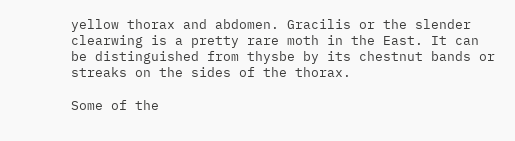yellow thorax and abdomen. Gracilis or the slender clearwing is a pretty rare moth in the East. It can be distinguished from thysbe by its chestnut bands or streaks on the sides of the thorax.

Some of the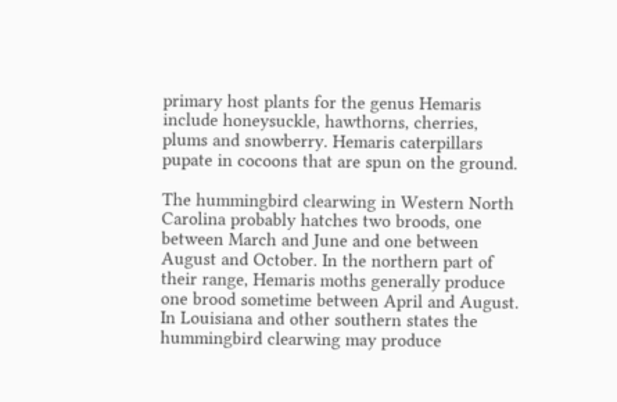primary host plants for the genus Hemaris include honeysuckle, hawthorns, cherries, plums and snowberry. Hemaris caterpillars pupate in cocoons that are spun on the ground.

The hummingbird clearwing in Western North Carolina probably hatches two broods, one between March and June and one between August and October. In the northern part of their range, Hemaris moths generally produce one brood sometime between April and August. In Louisiana and other southern states the hummingbird clearwing may produce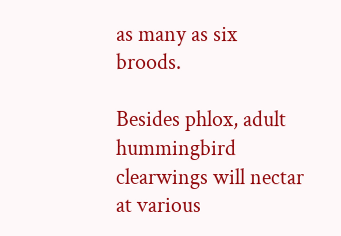as many as six broods.

Besides phlox, adult hummingbird clearwings will nectar at various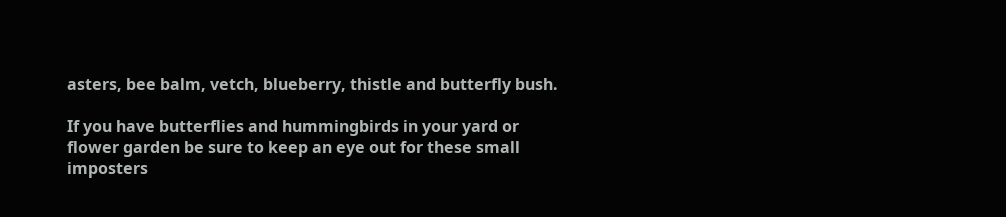asters, bee balm, vetch, blueberry, thistle and butterfly bush.

If you have butterflies and hummingbirds in your yard or flower garden be sure to keep an eye out for these small imposters